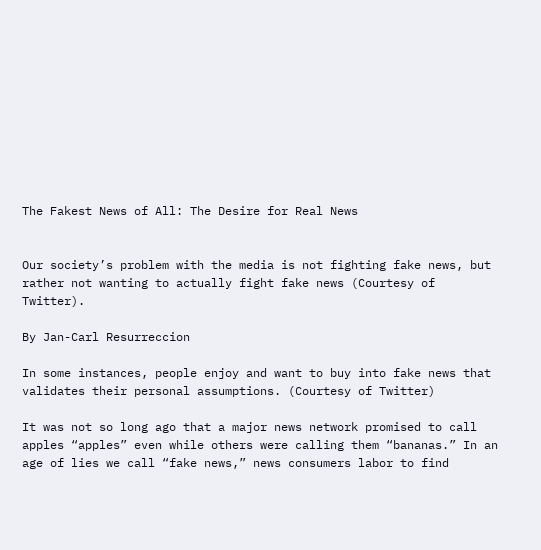The Fakest News of All: The Desire for Real News


Our society’s problem with the media is not fighting fake news, but rather not wanting to actually fight fake news (Courtesy of Twitter).

By Jan-Carl Resurreccion

In some instances, people enjoy and want to buy into fake news that validates their personal assumptions. (Courtesy of Twitter)

It was not so long ago that a major news network promised to call apples “apples” even while others were calling them “bananas.” In an age of lies we call “fake news,” news consumers labor to find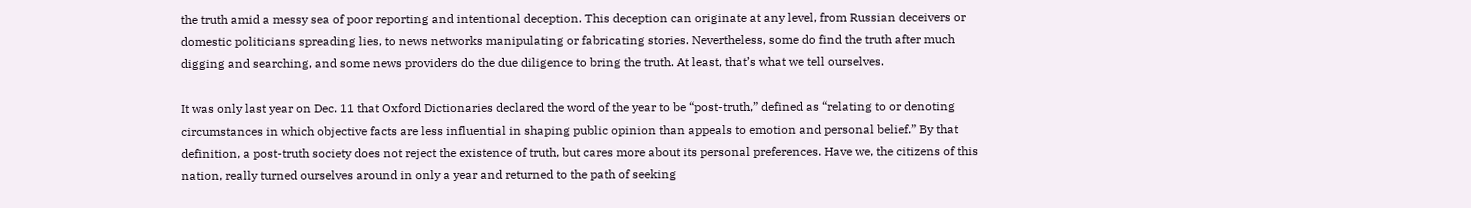the truth amid a messy sea of poor reporting and intentional deception. This deception can originate at any level, from Russian deceivers or domestic politicians spreading lies, to news networks manipulating or fabricating stories. Nevertheless, some do find the truth after much digging and searching, and some news providers do the due diligence to bring the truth. At least, that’s what we tell ourselves.

It was only last year on Dec. 11 that Oxford Dictionaries declared the word of the year to be “post-truth,” defined as “relating to or denoting circumstances in which objective facts are less influential in shaping public opinion than appeals to emotion and personal belief.” By that definition, a post-truth society does not reject the existence of truth, but cares more about its personal preferences. Have we, the citizens of this nation, really turned ourselves around in only a year and returned to the path of seeking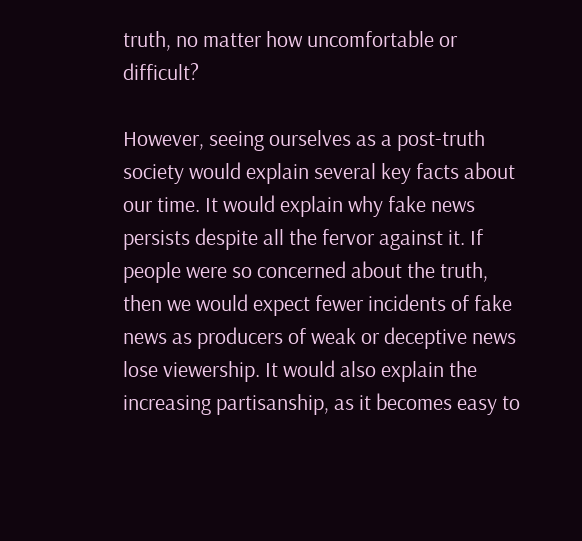truth, no matter how uncomfortable or difficult?

However, seeing ourselves as a post-truth society would explain several key facts about our time. It would explain why fake news persists despite all the fervor against it. If people were so concerned about the truth, then we would expect fewer incidents of fake news as producers of weak or deceptive news lose viewership. It would also explain the increasing partisanship, as it becomes easy to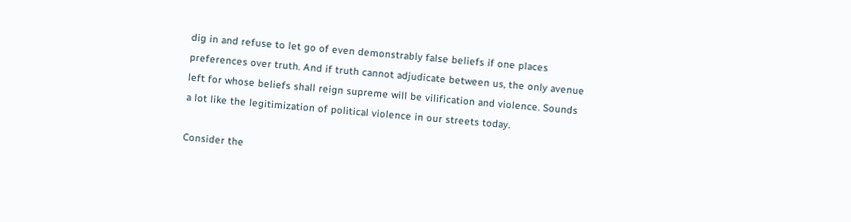dig in and refuse to let go of even demonstrably false beliefs if one places preferences over truth. And if truth cannot adjudicate between us, the only avenue left for whose beliefs shall reign supreme will be vilification and violence. Sounds a lot like the legitimization of political violence in our streets today.

Consider the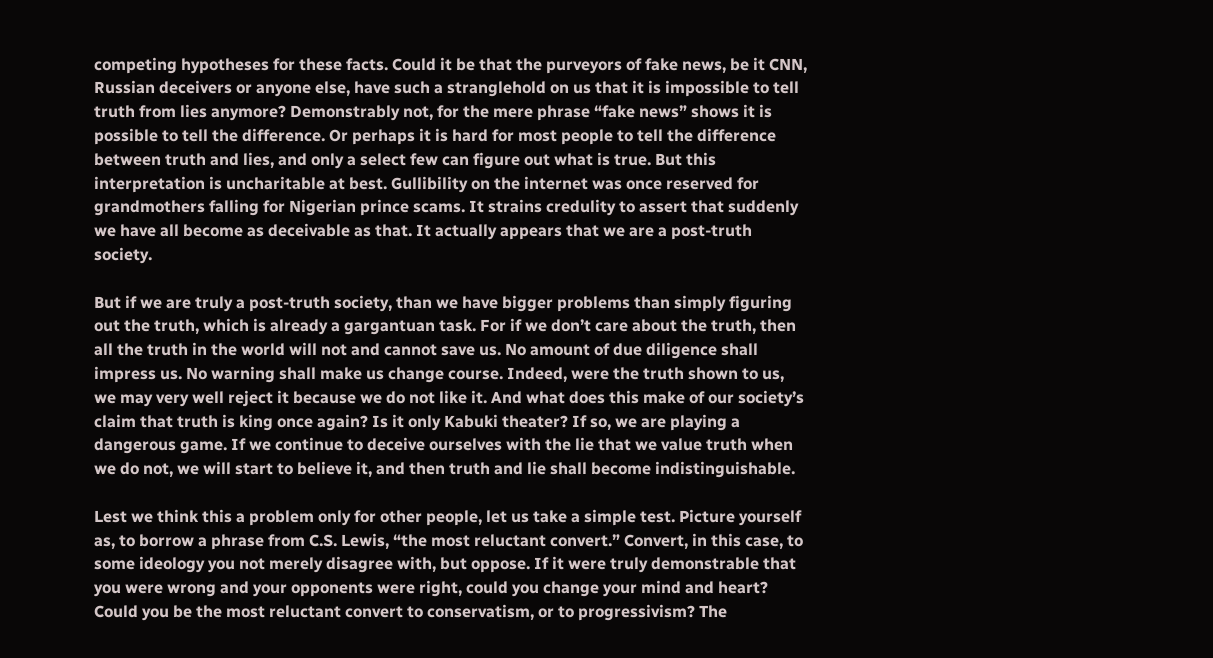competing hypotheses for these facts. Could it be that the purveyors of fake news, be it CNN, Russian deceivers or anyone else, have such a stranglehold on us that it is impossible to tell truth from lies anymore? Demonstrably not, for the mere phrase “fake news” shows it is possible to tell the difference. Or perhaps it is hard for most people to tell the difference between truth and lies, and only a select few can figure out what is true. But this interpretation is uncharitable at best. Gullibility on the internet was once reserved for grandmothers falling for Nigerian prince scams. It strains credulity to assert that suddenly we have all become as deceivable as that. It actually appears that we are a post-truth society.

But if we are truly a post-truth society, than we have bigger problems than simply figuring out the truth, which is already a gargantuan task. For if we don’t care about the truth, then all the truth in the world will not and cannot save us. No amount of due diligence shall impress us. No warning shall make us change course. Indeed, were the truth shown to us, we may very well reject it because we do not like it. And what does this make of our society’s claim that truth is king once again? Is it only Kabuki theater? If so, we are playing a dangerous game. If we continue to deceive ourselves with the lie that we value truth when we do not, we will start to believe it, and then truth and lie shall become indistinguishable.

Lest we think this a problem only for other people, let us take a simple test. Picture yourself as, to borrow a phrase from C.S. Lewis, “the most reluctant convert.” Convert, in this case, to some ideology you not merely disagree with, but oppose. If it were truly demonstrable that you were wrong and your opponents were right, could you change your mind and heart? Could you be the most reluctant convert to conservatism, or to progressivism? The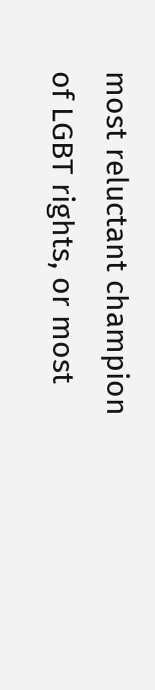most reluctant champion of LGBT rights, or most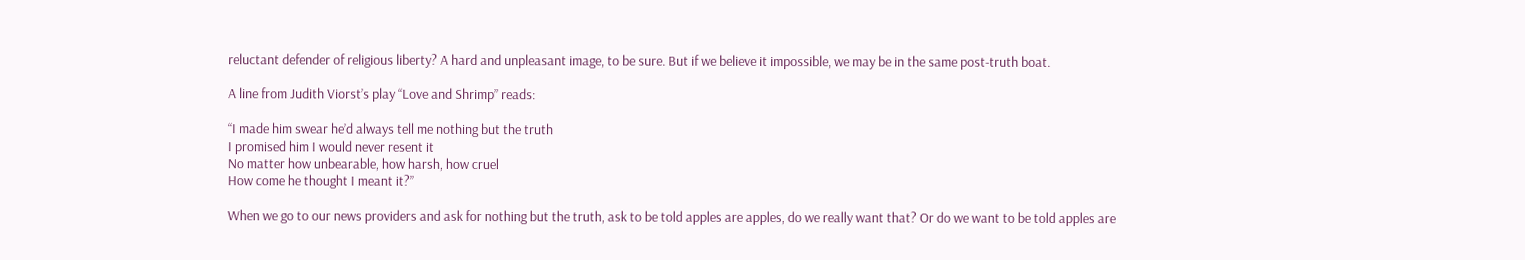reluctant defender of religious liberty? A hard and unpleasant image, to be sure. But if we believe it impossible, we may be in the same post-truth boat.

A line from Judith Viorst’s play “Love and Shrimp” reads:

“I made him swear he’d always tell me nothing but the truth
I promised him I would never resent it
No matter how unbearable, how harsh, how cruel
How come he thought I meant it?”

When we go to our news providers and ask for nothing but the truth, ask to be told apples are apples, do we really want that? Or do we want to be told apples are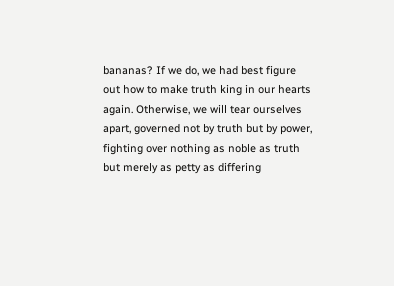bananas? If we do, we had best figure out how to make truth king in our hearts again. Otherwise, we will tear ourselves apart, governed not by truth but by power, fighting over nothing as noble as truth but merely as petty as differing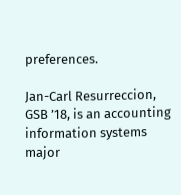preferences.

Jan-Carl Resurreccion, GSB ’18, is an accounting information systems major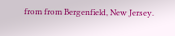from from Bergenfield, New Jersey.